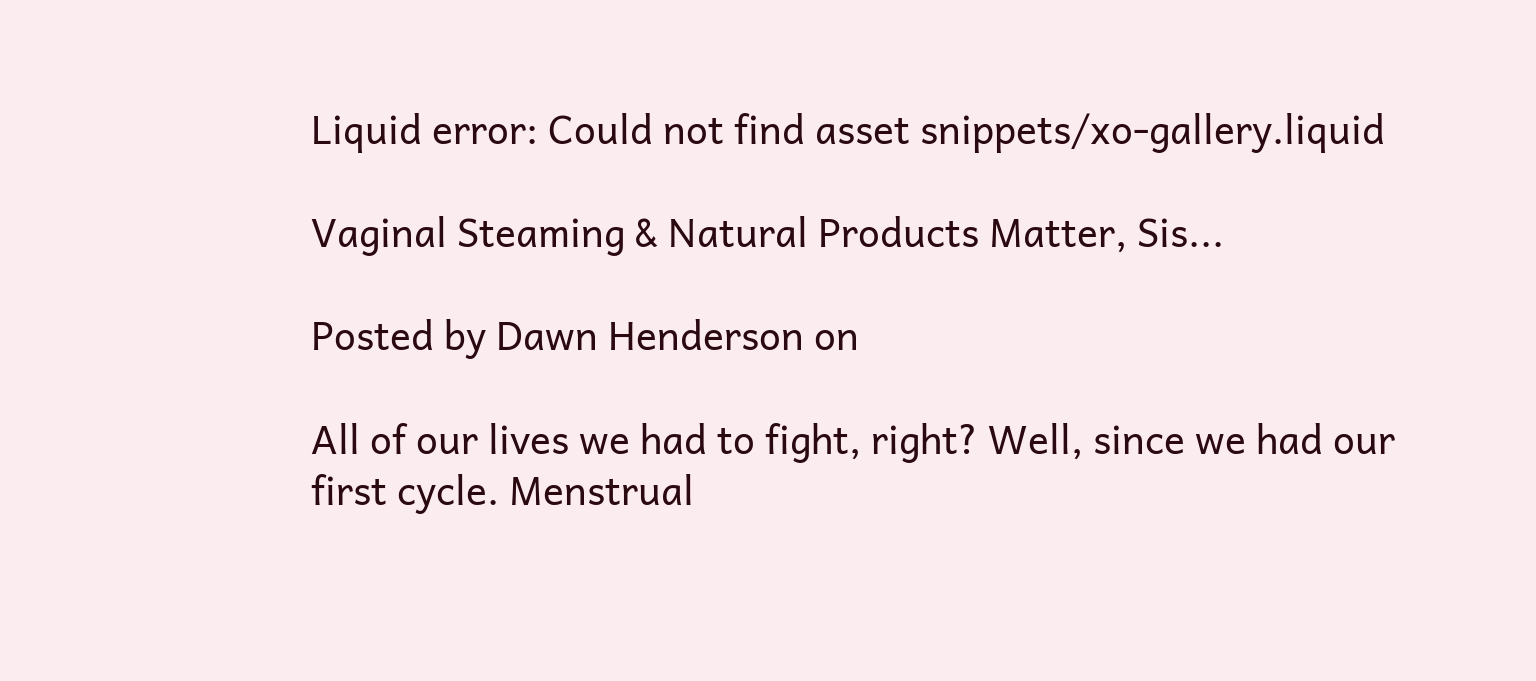Liquid error: Could not find asset snippets/xo-gallery.liquid

Vaginal Steaming & Natural Products Matter, Sis...

Posted by Dawn Henderson on

All of our lives we had to fight, right? Well, since we had our first cycle. Menstrual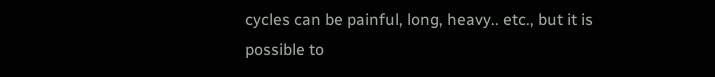cycles can be painful, long, heavy.. etc., but it is possible to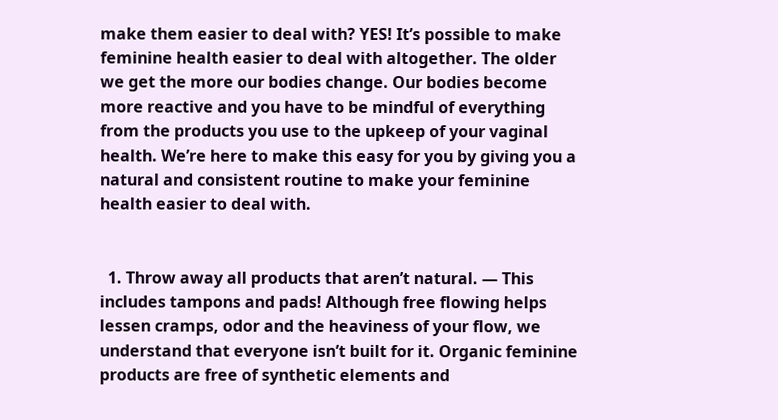make them easier to deal with? YES! It’s possible to make feminine health easier to deal with altogether. The older we get the more our bodies change. Our bodies become more reactive and you have to be mindful of everything from the products you use to the upkeep of your vaginal health. We’re here to make this easy for you by giving you a natural and consistent routine to make your feminine health easier to deal with.


  1. Throw away all products that aren’t natural. — This includes tampons and pads! Although free flowing helps lessen cramps, odor and the heaviness of your flow, we understand that everyone isn’t built for it. Organic feminine products are free of synthetic elements and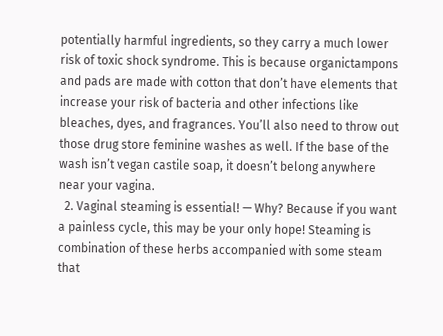potentially harmful ingredients, so they carry a much lower risk of toxic shock syndrome. This is because organictampons and pads are made with cotton that don’t have elements that increase your risk of bacteria and other infections like bleaches, dyes, and fragrances. You’ll also need to throw out those drug store feminine washes as well. If the base of the wash isn’t vegan castile soap, it doesn’t belong anywhere near your vagina.
  2. Vaginal steaming is essential! — Why? Because if you want a painless cycle, this may be your only hope! Steaming is combination of these herbs accompanied with some steam that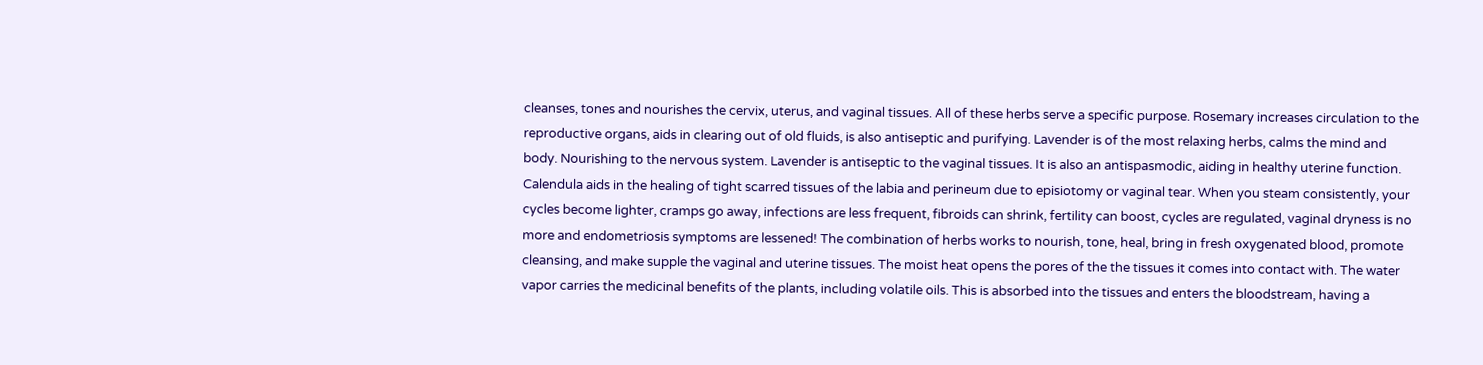cleanses, tones and nourishes the cervix, uterus, and vaginal tissues. All of these herbs serve a specific purpose. Rosemary increases circulation to the reproductive organs, aids in clearing out of old fluids, is also antiseptic and purifying. Lavender is of the most relaxing herbs, calms the mind and body. Nourishing to the nervous system. Lavender is antiseptic to the vaginal tissues. It is also an antispasmodic, aiding in healthy uterine function. Calendula aids in the healing of tight scarred tissues of the labia and perineum due to episiotomy or vaginal tear. When you steam consistently, your cycles become lighter, cramps go away, infections are less frequent, fibroids can shrink, fertility can boost, cycles are regulated, vaginal dryness is no more and endometriosis symptoms are lessened! The combination of herbs works to nourish, tone, heal, bring in fresh oxygenated blood, promote cleansing, and make supple the vaginal and uterine tissues. The moist heat opens the pores of the the tissues it comes into contact with. The water vapor carries the medicinal benefits of the plants, including volatile oils. This is absorbed into the tissues and enters the bloodstream, having a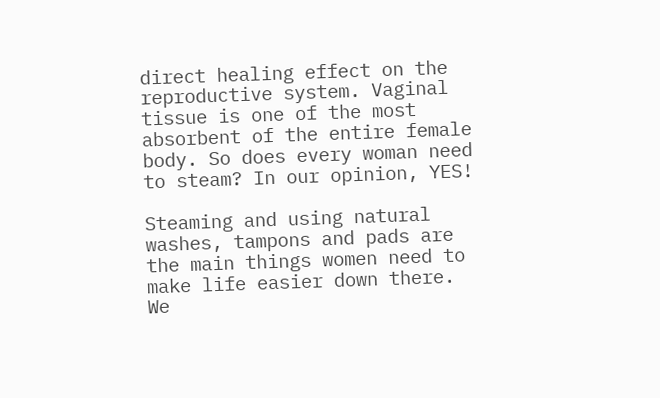direct healing effect on the reproductive system. Vaginal tissue is one of the most absorbent of the entire female body. So does every woman need to steam? In our opinion, YES!

Steaming and using natural washes, tampons and pads are the main things women need to make life easier down there. We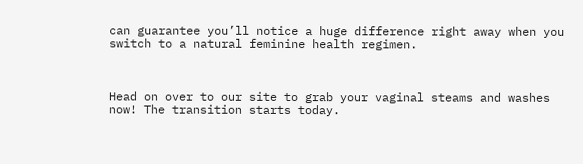can guarantee you’ll notice a huge difference right away when you switch to a natural feminine health regimen.



Head on over to our site to grab your vaginal steams and washes now! The transition starts today.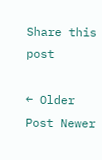Share this post

← Older Post Newer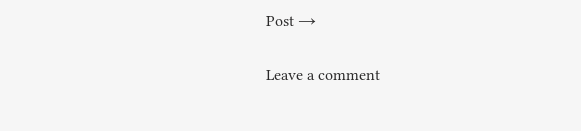Post →

Leave a comment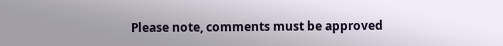Please note, comments must be approved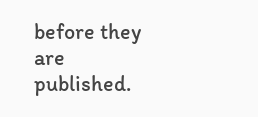before they are published.